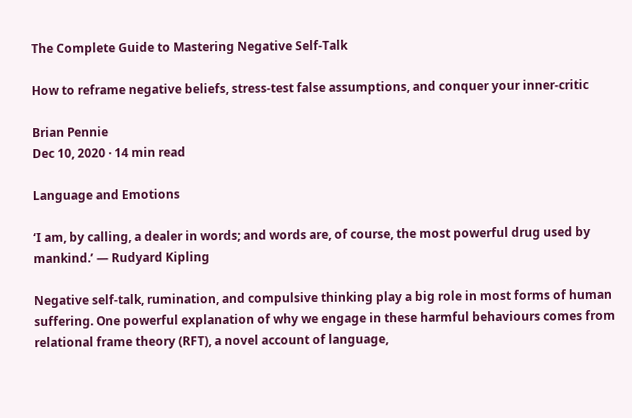The Complete Guide to Mastering Negative Self-Talk

How to reframe negative beliefs, stress-test false assumptions, and conquer your inner-critic

Brian Pennie
Dec 10, 2020 · 14 min read

Language and Emotions

‘I am, by calling, a dealer in words; and words are, of course, the most powerful drug used by mankind.’ — Rudyard Kipling

Negative self-talk, rumination, and compulsive thinking play a big role in most forms of human suffering. One powerful explanation of why we engage in these harmful behaviours comes from relational frame theory (RFT), a novel account of language,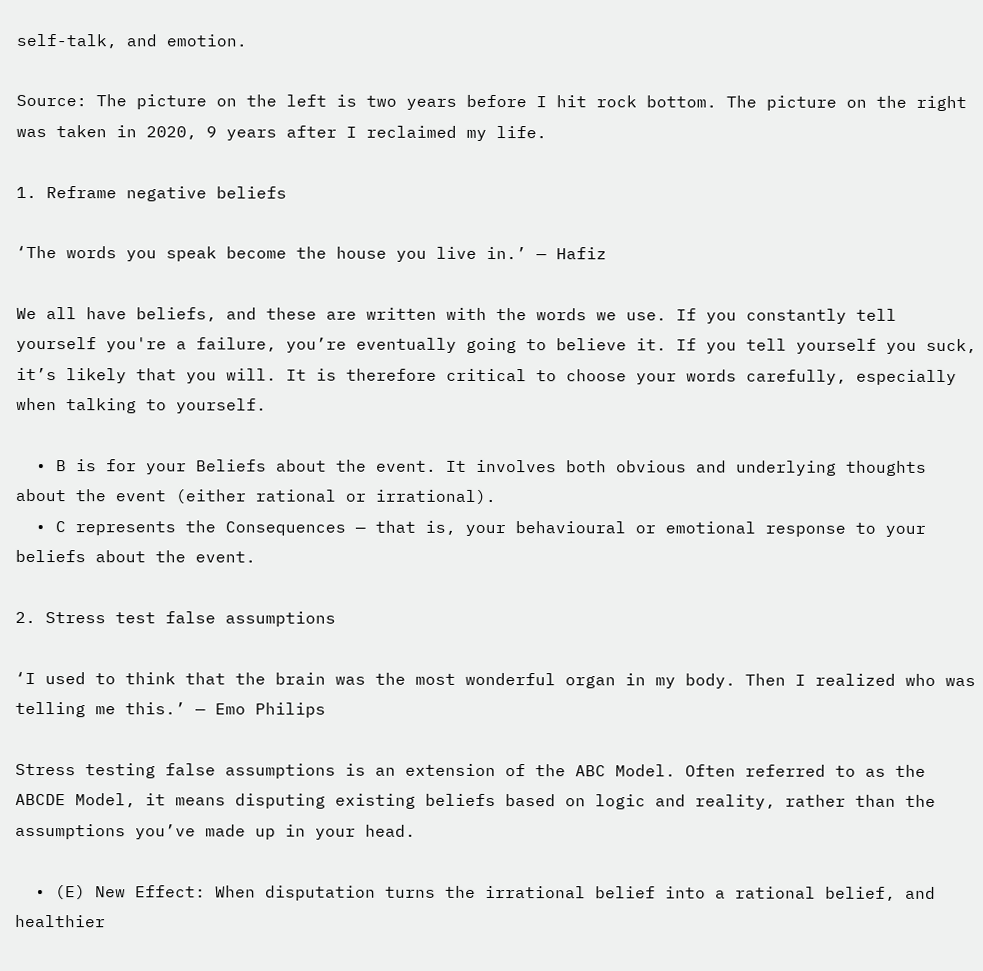self-talk, and emotion.

Source: The picture on the left is two years before I hit rock bottom. The picture on the right was taken in 2020, 9 years after I reclaimed my life.

1. Reframe negative beliefs

‘The words you speak become the house you live in.’ — Hafiz

We all have beliefs, and these are written with the words we use. If you constantly tell yourself you're a failure, you’re eventually going to believe it. If you tell yourself you suck, it’s likely that you will. It is therefore critical to choose your words carefully, especially when talking to yourself.

  • B is for your Beliefs about the event. It involves both obvious and underlying thoughts about the event (either rational or irrational).
  • C represents the Consequences — that is, your behavioural or emotional response to your beliefs about the event.

2. Stress test false assumptions

‘I used to think that the brain was the most wonderful organ in my body. Then I realized who was telling me this.’ — Emo Philips

Stress testing false assumptions is an extension of the ABC Model. Often referred to as the ABCDE Model, it means disputing existing beliefs based on logic and reality, rather than the assumptions you’ve made up in your head.

  • (E) New Effect: When disputation turns the irrational belief into a rational belief, and healthier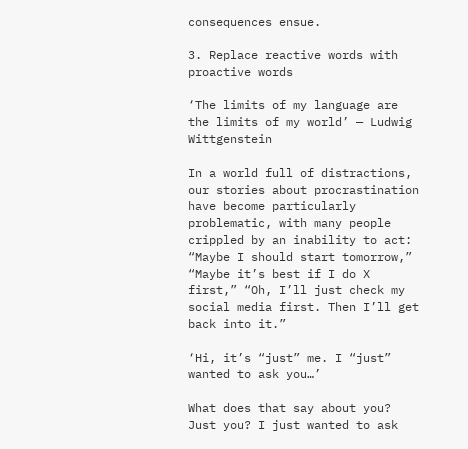consequences ensue.

3. Replace reactive words with proactive words

‘The limits of my language are the limits of my world’ — Ludwig Wittgenstein

In a world full of distractions, our stories about procrastination have become particularly problematic, with many people crippled by an inability to act: “Maybe I should start tomorrow,” “Maybe it’s best if I do X first,” “Oh, I’ll just check my social media first. Then I’ll get back into it.”

‘Hi, it’s “just” me. I “just” wanted to ask you…’

What does that say about you? Just you? I just wanted to ask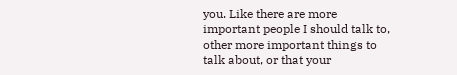you. Like there are more important people I should talk to, other more important things to talk about, or that your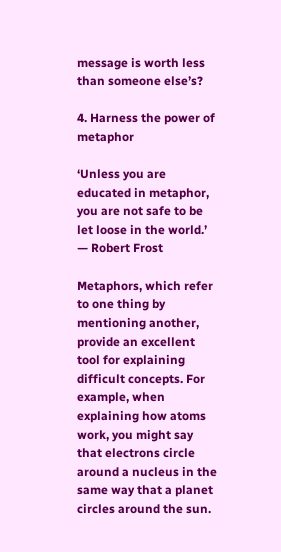message is worth less than someone else’s?

4. Harness the power of metaphor

‘Unless you are educated in metaphor, you are not safe to be let loose in the world.’ — Robert Frost

Metaphors, which refer to one thing by mentioning another, provide an excellent tool for explaining difficult concepts. For example, when explaining how atoms work, you might say that electrons circle around a nucleus in the same way that a planet circles around the sun.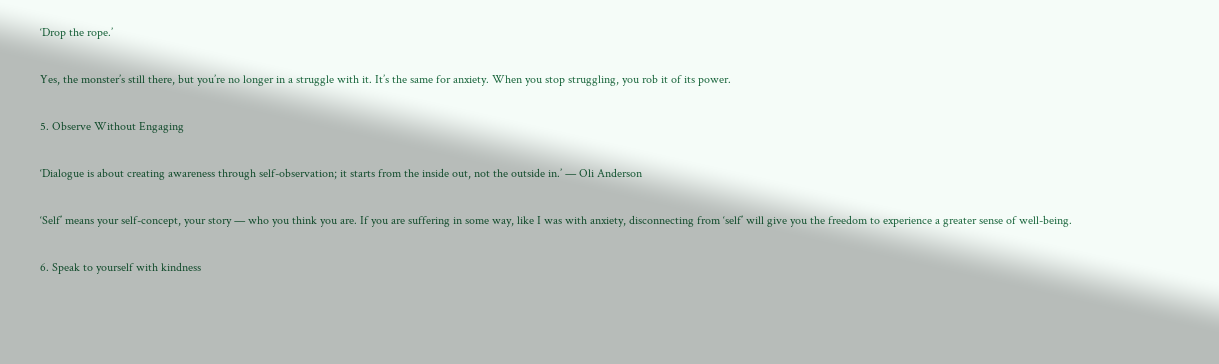‘Drop the rope.’

Yes, the monster’s still there, but you’re no longer in a struggle with it. It’s the same for anxiety. When you stop struggling, you rob it of its power.

5. Observe Without Engaging

‘Dialogue is about creating awareness through self-observation; it starts from the inside out, not the outside in.’ — Oli Anderson

‘Self’ means your self-concept, your story — who you think you are. If you are suffering in some way, like I was with anxiety, disconnecting from ‘self’ will give you the freedom to experience a greater sense of well-being.

6. Speak to yourself with kindness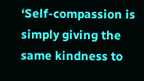‘Self-compassion is simply giving the same kindness to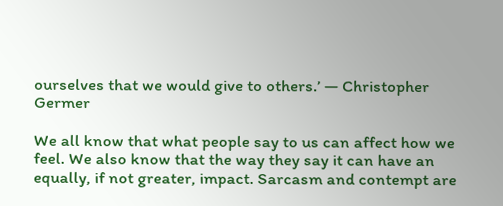ourselves that we would give to others.’ — Christopher Germer

We all know that what people say to us can affect how we feel. We also know that the way they say it can have an equally, if not greater, impact. Sarcasm and contempt are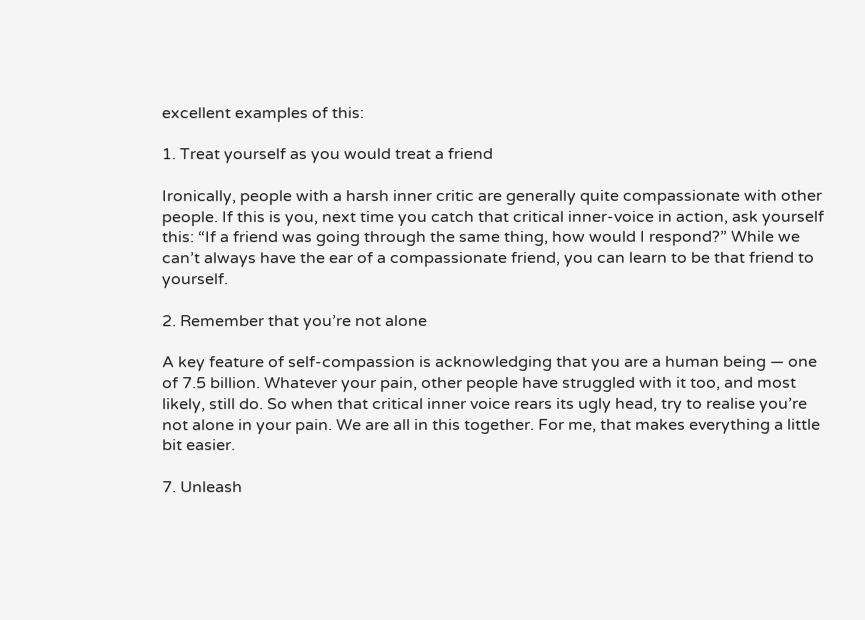excellent examples of this:

1. Treat yourself as you would treat a friend

Ironically, people with a harsh inner critic are generally quite compassionate with other people. If this is you, next time you catch that critical inner-voice in action, ask yourself this: “If a friend was going through the same thing, how would I respond?” While we can’t always have the ear of a compassionate friend, you can learn to be that friend to yourself.

2. Remember that you’re not alone

A key feature of self-compassion is acknowledging that you are a human being — one of 7.5 billion. Whatever your pain, other people have struggled with it too, and most likely, still do. So when that critical inner voice rears its ugly head, try to realise you’re not alone in your pain. We are all in this together. For me, that makes everything a little bit easier.

7. Unleash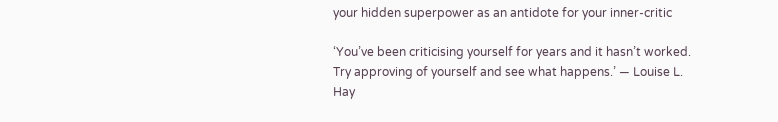your hidden superpower as an antidote for your inner-critic

‘You’ve been criticising yourself for years and it hasn’t worked. Try approving of yourself and see what happens.’ — Louise L. Hay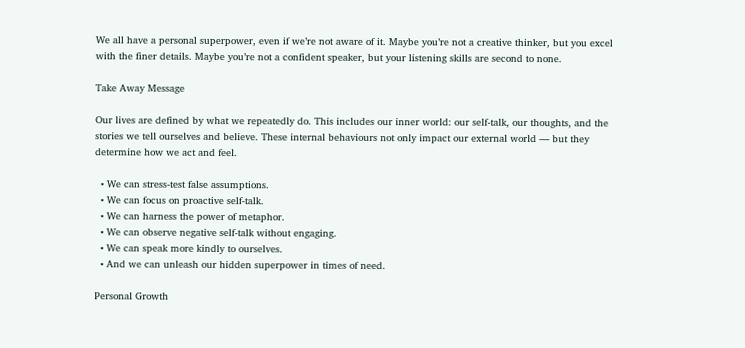We all have a personal superpower, even if we’re not aware of it. Maybe you’re not a creative thinker, but you excel with the finer details. Maybe you’re not a confident speaker, but your listening skills are second to none.

Take Away Message

Our lives are defined by what we repeatedly do. This includes our inner world: our self-talk, our thoughts, and the stories we tell ourselves and believe. These internal behaviours not only impact our external world — but they determine how we act and feel.

  • We can stress-test false assumptions.
  • We can focus on proactive self-talk.
  • We can harness the power of metaphor.
  • We can observe negative self-talk without engaging.
  • We can speak more kindly to ourselves.
  • And we can unleash our hidden superpower in times of need.

Personal Growth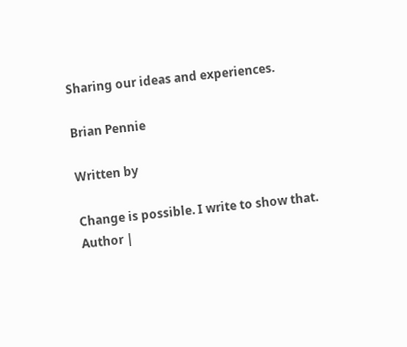Sharing our ideas and experiences.

Brian Pennie

Written by

Change is possible. I write to show that. Author |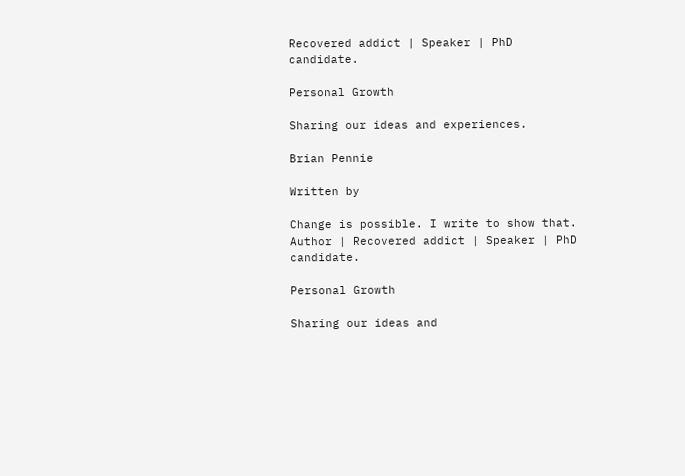Recovered addict | Speaker | PhD candidate.

Personal Growth

Sharing our ideas and experiences.

Brian Pennie

Written by

Change is possible. I write to show that. Author | Recovered addict | Speaker | PhD candidate.

Personal Growth

Sharing our ideas and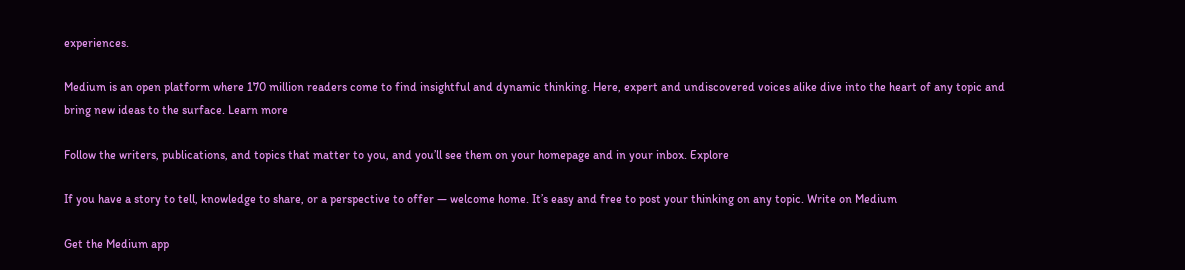experiences.

Medium is an open platform where 170 million readers come to find insightful and dynamic thinking. Here, expert and undiscovered voices alike dive into the heart of any topic and bring new ideas to the surface. Learn more

Follow the writers, publications, and topics that matter to you, and you’ll see them on your homepage and in your inbox. Explore

If you have a story to tell, knowledge to share, or a perspective to offer — welcome home. It’s easy and free to post your thinking on any topic. Write on Medium

Get the Medium app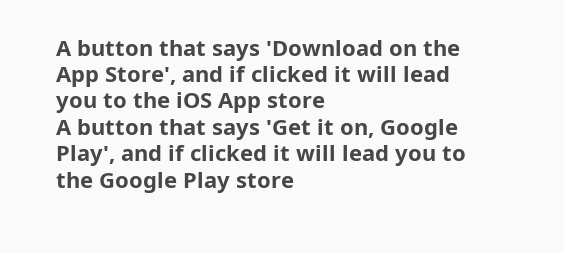A button that says 'Download on the App Store', and if clicked it will lead you to the iOS App store
A button that says 'Get it on, Google Play', and if clicked it will lead you to the Google Play store